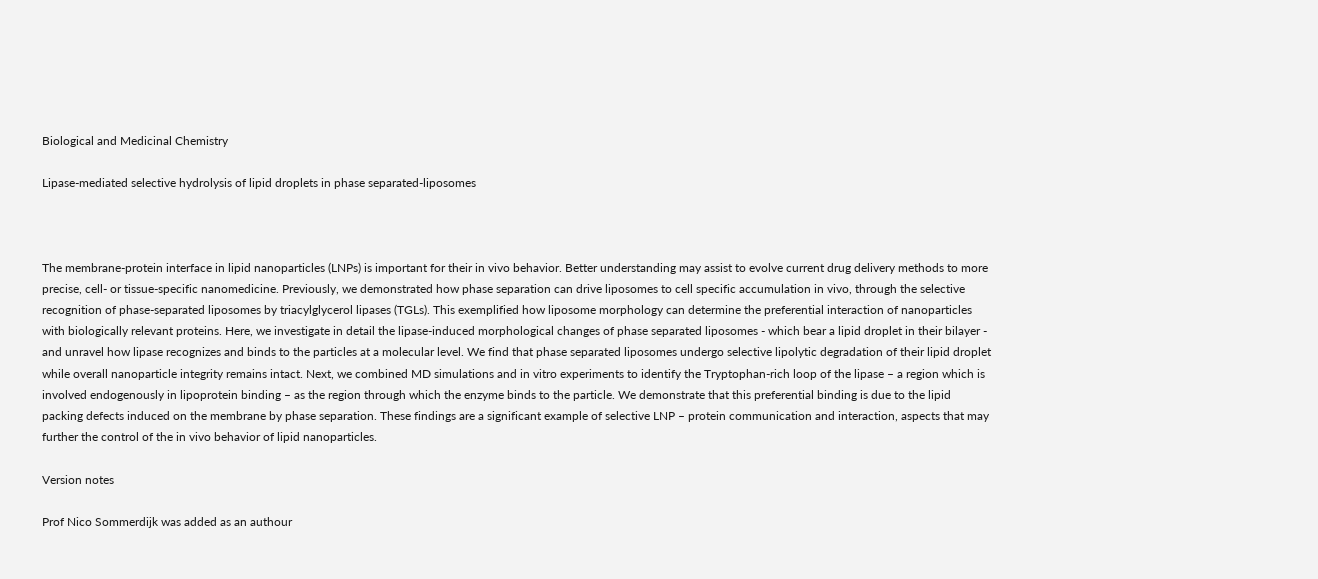Biological and Medicinal Chemistry

Lipase-mediated selective hydrolysis of lipid droplets in phase separated-liposomes



The membrane-protein interface in lipid nanoparticles (LNPs) is important for their in vivo behavior. Better understanding may assist to evolve current drug delivery methods to more precise, cell- or tissue-specific nanomedicine. Previously, we demonstrated how phase separation can drive liposomes to cell specific accumulation in vivo, through the selective recognition of phase-separated liposomes by triacylglycerol lipases (TGLs). This exemplified how liposome morphology can determine the preferential interaction of nanoparticles with biologically relevant proteins. Here, we investigate in detail the lipase-induced morphological changes of phase separated liposomes - which bear a lipid droplet in their bilayer - and unravel how lipase recognizes and binds to the particles at a molecular level. We find that phase separated liposomes undergo selective lipolytic degradation of their lipid droplet while overall nanoparticle integrity remains intact. Next, we combined MD simulations and in vitro experiments to identify the Tryptophan-rich loop of the lipase – a region which is involved endogenously in lipoprotein binding – as the region through which the enzyme binds to the particle. We demonstrate that this preferential binding is due to the lipid packing defects induced on the membrane by phase separation. These findings are a significant example of selective LNP – protein communication and interaction, aspects that may further the control of the in vivo behavior of lipid nanoparticles.

Version notes

Prof Nico Sommerdijk was added as an authour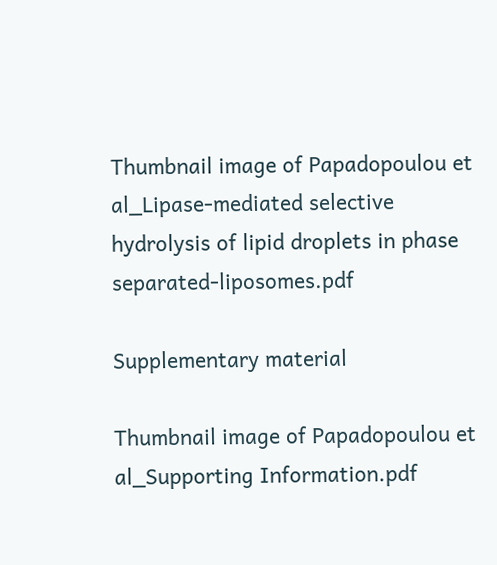Thumbnail image of Papadopoulou et al_Lipase-mediated selective hydrolysis of lipid droplets in phase separated-liposomes.pdf

Supplementary material

Thumbnail image of Papadopoulou et al_Supporting Information.pdf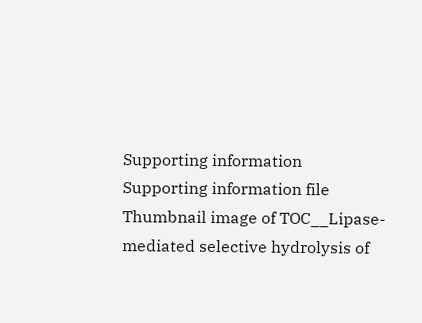Supporting information
Supporting information file
Thumbnail image of TOC__Lipase-mediated selective hydrolysis of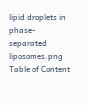lipid droplets in phase-separated liposomes.png
Table of Content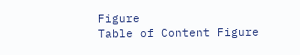Figure
Table of Content Figure